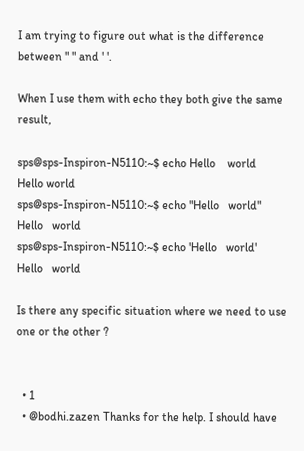I am trying to figure out what is the difference between " " and ' '.

When I use them with echo they both give the same result,

sps@sps-Inspiron-N5110:~$ echo Hello    world
Hello world
sps@sps-Inspiron-N5110:~$ echo "Hello   world"
Hello   world
sps@sps-Inspiron-N5110:~$ echo 'Hello   world'
Hello   world

Is there any specific situation where we need to use one or the other ?


  • 1
  • @bodhi.zazen Thanks for the help. I should have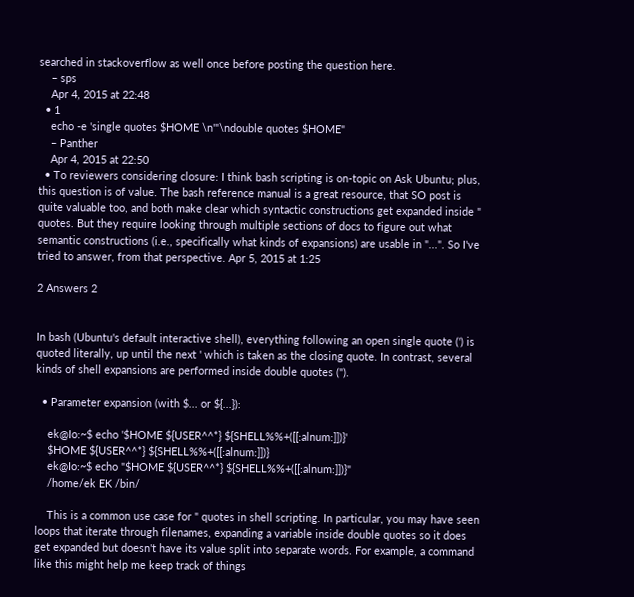searched in stackoverflow as well once before posting the question here.
    – sps
    Apr 4, 2015 at 22:48
  • 1
    echo -e 'single quotes $HOME \n'"\ndouble quotes $HOME"
    – Panther
    Apr 4, 2015 at 22:50
  • To reviewers considering closure: I think bash scripting is on-topic on Ask Ubuntu; plus, this question is of value. The bash reference manual is a great resource, that SO post is quite valuable too, and both make clear which syntactic constructions get expanded inside " quotes. But they require looking through multiple sections of docs to figure out what semantic constructions (i.e., specifically what kinds of expansions) are usable in "...". So I've tried to answer, from that perspective. Apr 5, 2015 at 1:25

2 Answers 2


In bash (Ubuntu's default interactive shell), everything following an open single quote (') is quoted literally, up until the next ' which is taken as the closing quote. In contrast, several kinds of shell expansions are performed inside double quotes (").

  • Parameter expansion (with $... or ${...}):

    ek@Io:~$ echo '$HOME ${USER^^*} ${SHELL%%+([[:alnum:]])}'
    $HOME ${USER^^*} ${SHELL%%+([[:alnum:]])}
    ek@Io:~$ echo "$HOME ${USER^^*} ${SHELL%%+([[:alnum:]])}"
    /home/ek EK /bin/

    This is a common use case for " quotes in shell scripting. In particular, you may have seen loops that iterate through filenames, expanding a variable inside double quotes so it does get expanded but doesn't have its value split into separate words. For example, a command like this might help me keep track of things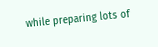while preparing lots of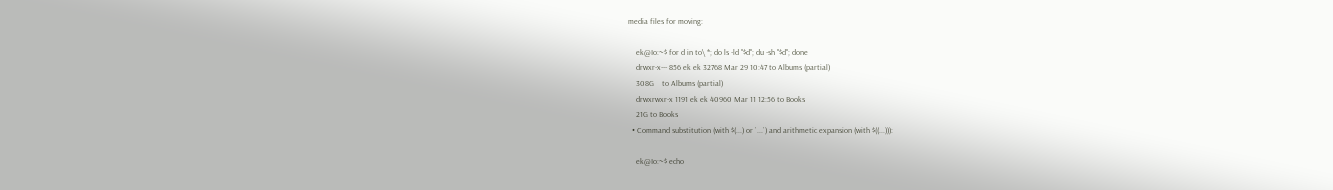media files for moving:

    ek@Io:~$ for d in to\ *; do ls -ld "$d"; du -sh "$d"; done
    drwxr-x--- 856 ek ek 32768 Mar 29 10:47 to Albums (partial)
    308G    to Albums (partial)
    drwxrwxr-x 1191 ek ek 40960 Mar 11 12:56 to Books
    21G to Books
  • Command substitution (with $(...) or `...`) and arithmetic expansion (with $((...))):

    ek@Io:~$ echo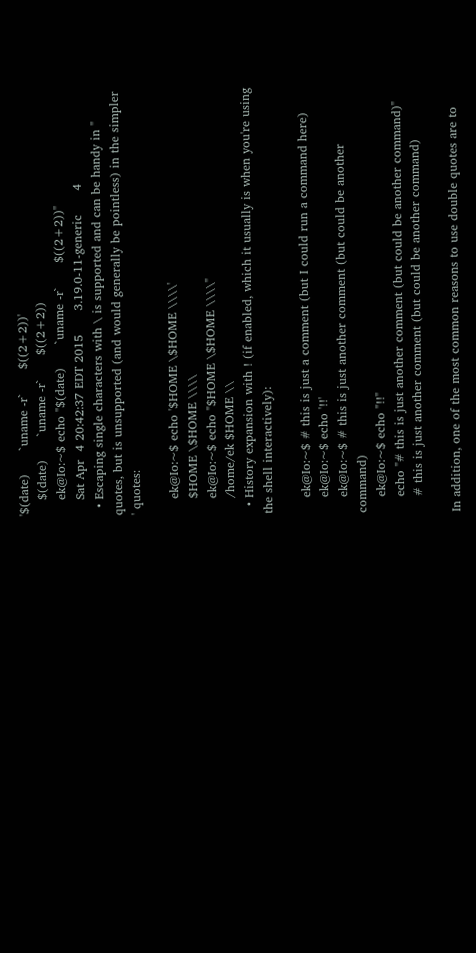'$(date)      `uname -r`      $((2+2))'
    $(date)      `uname -r`      $((2+2))
    ek@Io:~$ echo "$(date)      `uname -r`      $((2+2))"
    Sat Apr  4 20:42:37 EDT 2015      3.19.0-11-generic      4
  • Escaping single characters with \ is supported and can be handy in " quotes, but is unsupported (and would generally be pointless) in the simpler ' quotes:

    ek@Io:~$ echo '$HOME \$HOME \\\\'
    $HOME \$HOME \\\\
    ek@Io:~$ echo "$HOME \$HOME \\\\"
    /home/ek $HOME \\
  • History expansion with ! (if enabled, which it usually is when you're using the shell interactively):

    ek@Io:~$ # this is just a comment (but I could run a command here)
    ek@Io:~$ echo '!!'
    ek@Io:~$ # this is just another comment (but could be another command)
    ek@Io:~$ echo "!!"
    echo "# this is just another comment (but could be another command)"
    # this is just another comment (but could be another command)

In addition, one of the most common reasons to use double quotes are to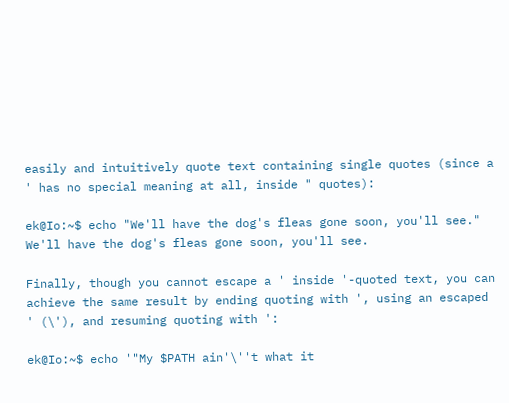easily and intuitively quote text containing single quotes (since a ' has no special meaning at all, inside " quotes):

ek@Io:~$ echo "We'll have the dog's fleas gone soon, you'll see."
We'll have the dog's fleas gone soon, you'll see.

Finally, though you cannot escape a ' inside '-quoted text, you can achieve the same result by ending quoting with ', using an escaped ' (\'), and resuming quoting with ':

ek@Io:~$ echo '"My $PATH ain'\''t what it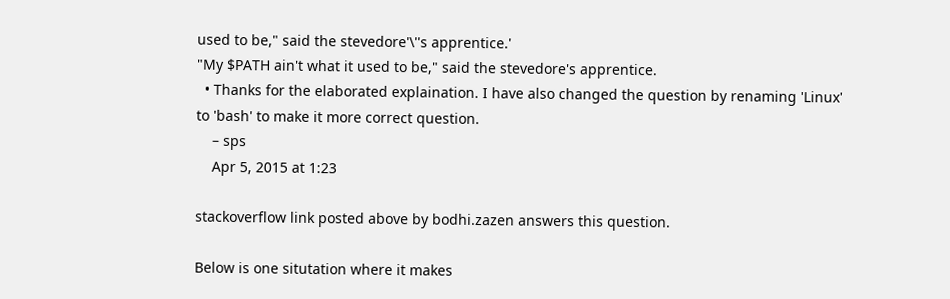used to be," said the stevedore'\''s apprentice.'
"My $PATH ain't what it used to be," said the stevedore's apprentice.
  • Thanks for the elaborated explaination. I have also changed the question by renaming 'Linux' to 'bash' to make it more correct question.
    – sps
    Apr 5, 2015 at 1:23

stackoverflow link posted above by bodhi.zazen answers this question.

Below is one situtation where it makes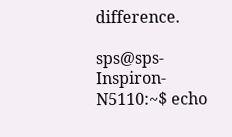difference.

sps@sps-Inspiron-N5110:~$ echo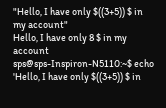"Hello, I have only $((3+5)) $ in my account"
Hello, I have only 8 $ in my account
sps@sps-Inspiron-N5110:~$ echo 'Hello, I have only $((3+5)) $ in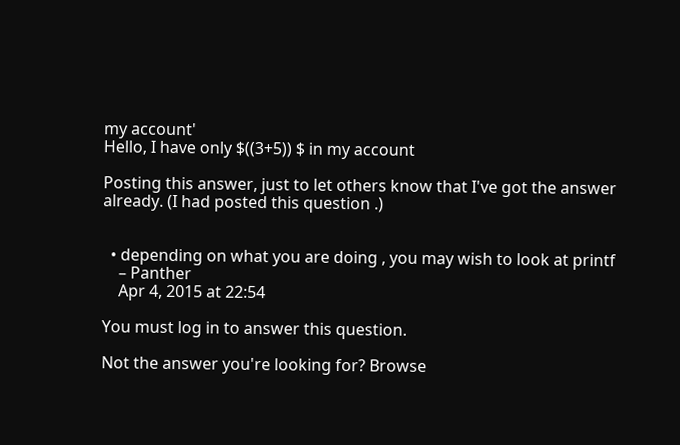my account'
Hello, I have only $((3+5)) $ in my account

Posting this answer, just to let others know that I've got the answer already. (I had posted this question .)


  • depending on what you are doing , you may wish to look at printf
    – Panther
    Apr 4, 2015 at 22:54

You must log in to answer this question.

Not the answer you're looking for? Browse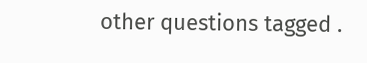other questions tagged .